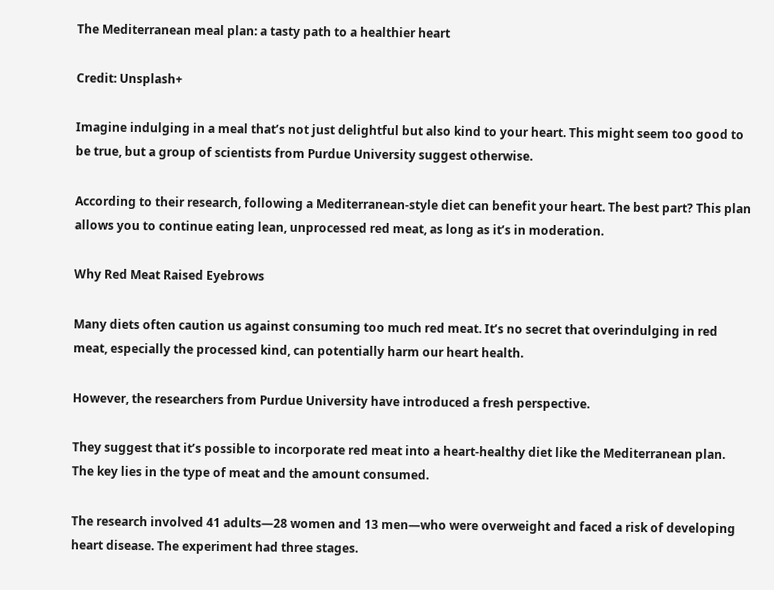The Mediterranean meal plan: a tasty path to a healthier heart

Credit: Unsplash+

Imagine indulging in a meal that’s not just delightful but also kind to your heart. This might seem too good to be true, but a group of scientists from Purdue University suggest otherwise.

According to their research, following a Mediterranean-style diet can benefit your heart. The best part? This plan allows you to continue eating lean, unprocessed red meat, as long as it’s in moderation.

Why Red Meat Raised Eyebrows

Many diets often caution us against consuming too much red meat. It’s no secret that overindulging in red meat, especially the processed kind, can potentially harm our heart health.

However, the researchers from Purdue University have introduced a fresh perspective.

They suggest that it’s possible to incorporate red meat into a heart-healthy diet like the Mediterranean plan. The key lies in the type of meat and the amount consumed.

The research involved 41 adults—28 women and 13 men—who were overweight and faced a risk of developing heart disease. The experiment had three stages.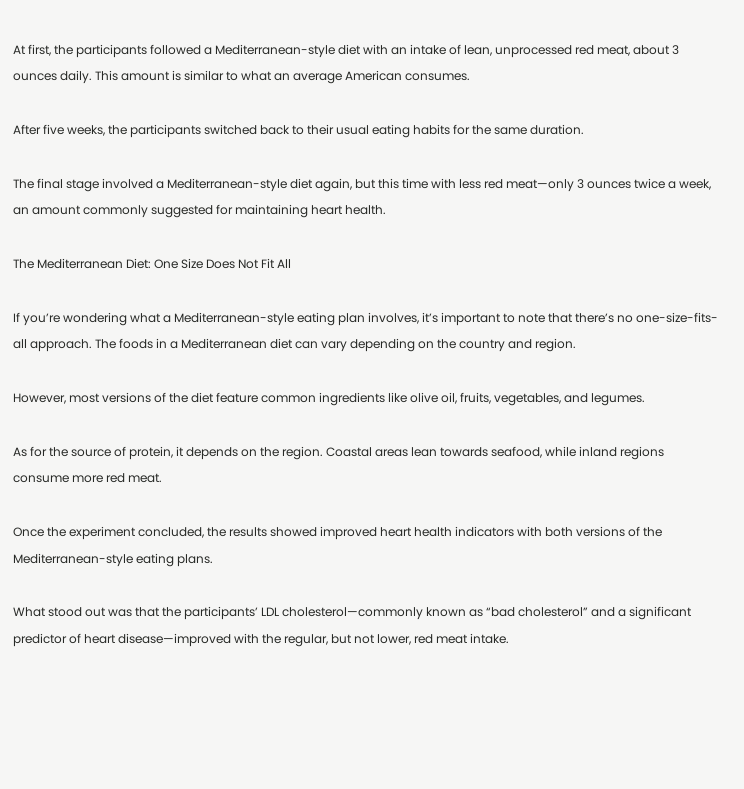At first, the participants followed a Mediterranean-style diet with an intake of lean, unprocessed red meat, about 3 ounces daily. This amount is similar to what an average American consumes.

After five weeks, the participants switched back to their usual eating habits for the same duration.

The final stage involved a Mediterranean-style diet again, but this time with less red meat—only 3 ounces twice a week, an amount commonly suggested for maintaining heart health.

The Mediterranean Diet: One Size Does Not Fit All

If you’re wondering what a Mediterranean-style eating plan involves, it’s important to note that there’s no one-size-fits-all approach. The foods in a Mediterranean diet can vary depending on the country and region.

However, most versions of the diet feature common ingredients like olive oil, fruits, vegetables, and legumes.

As for the source of protein, it depends on the region. Coastal areas lean towards seafood, while inland regions consume more red meat.

Once the experiment concluded, the results showed improved heart health indicators with both versions of the Mediterranean-style eating plans.

What stood out was that the participants’ LDL cholesterol—commonly known as “bad cholesterol” and a significant predictor of heart disease—improved with the regular, but not lower, red meat intake.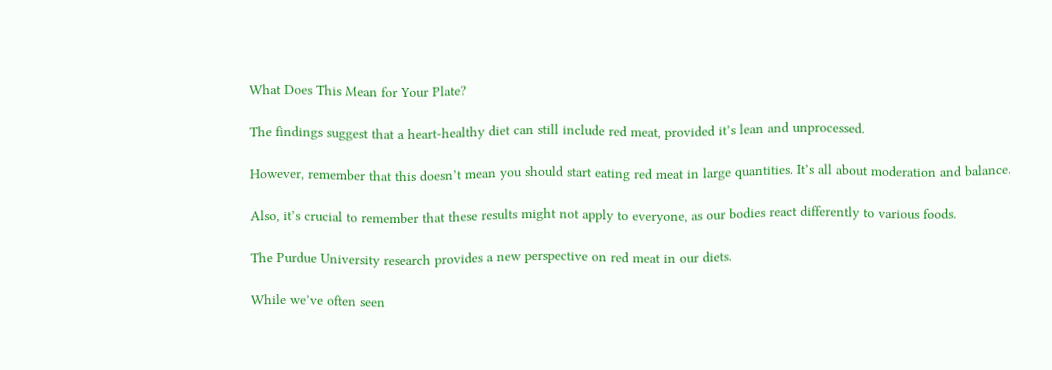What Does This Mean for Your Plate?

The findings suggest that a heart-healthy diet can still include red meat, provided it’s lean and unprocessed.

However, remember that this doesn’t mean you should start eating red meat in large quantities. It’s all about moderation and balance.

Also, it’s crucial to remember that these results might not apply to everyone, as our bodies react differently to various foods.

The Purdue University research provides a new perspective on red meat in our diets.

While we’ve often seen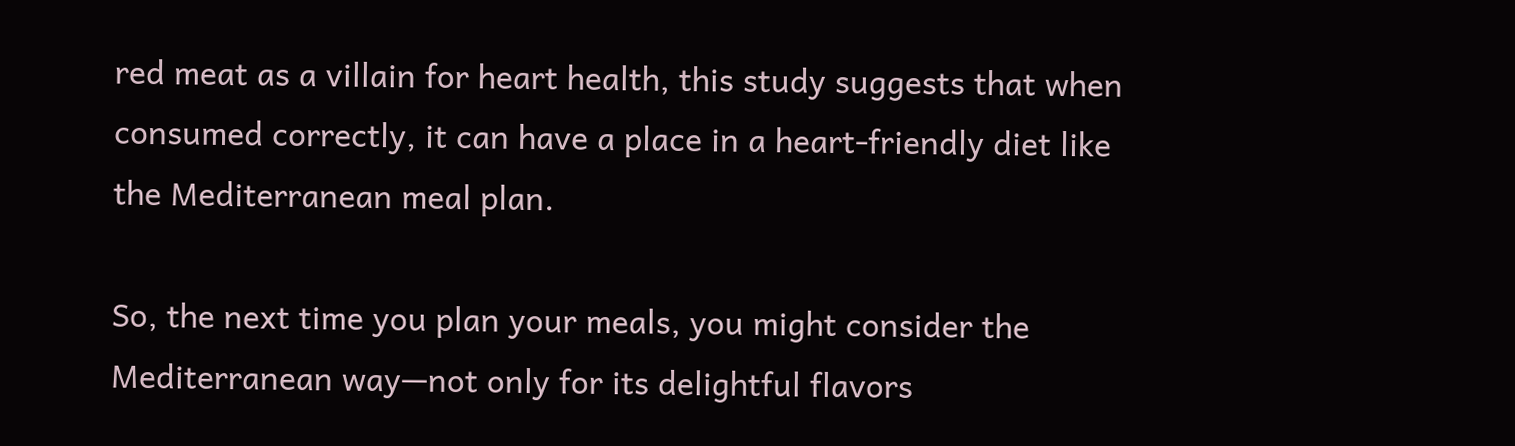red meat as a villain for heart health, this study suggests that when consumed correctly, it can have a place in a heart-friendly diet like the Mediterranean meal plan.

So, the next time you plan your meals, you might consider the Mediterranean way—not only for its delightful flavors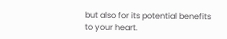but also for its potential benefits to your heart.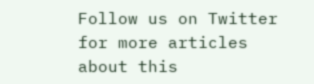Follow us on Twitter for more articles about this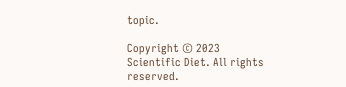topic.

Copyright © 2023 Scientific Diet. All rights reserved.